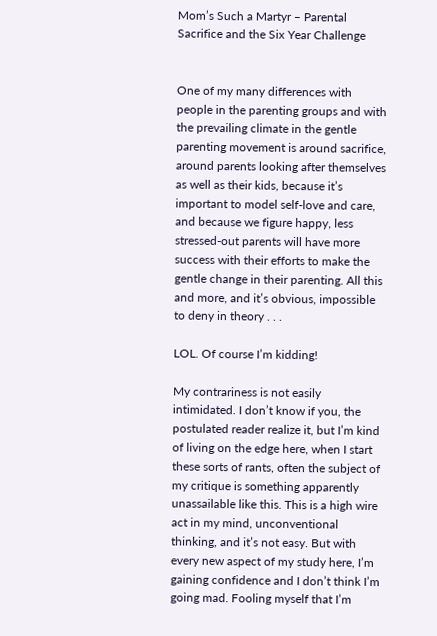Mom’s Such a Martyr – Parental Sacrifice and the Six Year Challenge


One of my many differences with people in the parenting groups and with the prevailing climate in the gentle parenting movement is around sacrifice, around parents looking after themselves as well as their kids, because it’s important to model self-love and care, and because we figure happy, less stressed-out parents will have more success with their efforts to make the gentle change in their parenting. All this and more, and it’s obvious, impossible to deny in theory . . .

LOL. Of course I’m kidding!

My contrariness is not easily intimidated. I don’t know if you, the postulated reader realize it, but I’m kind of living on the edge here, when I start these sorts of rants, often the subject of my critique is something apparently unassailable like this. This is a high wire act in my mind, unconventional thinking, and it’s not easy. But with every new aspect of my study here, I’m gaining confidence and I don’t think I’m going mad. Fooling myself that I’m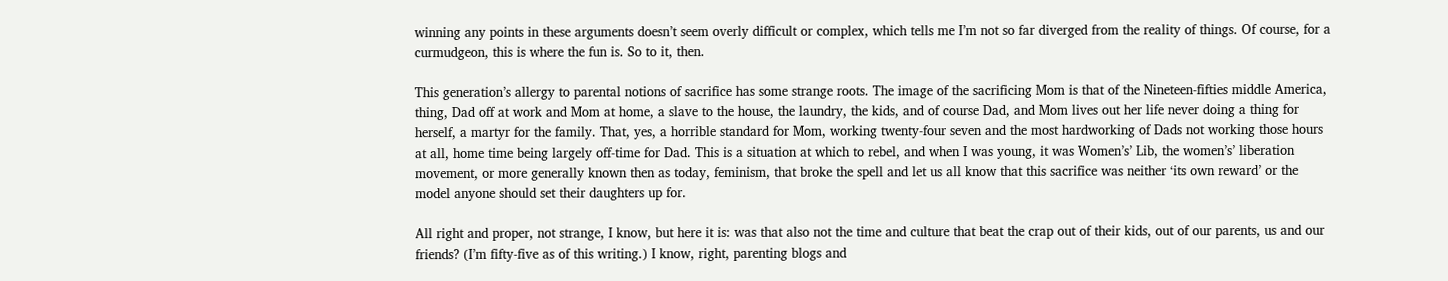winning any points in these arguments doesn’t seem overly difficult or complex, which tells me I’m not so far diverged from the reality of things. Of course, for a curmudgeon, this is where the fun is. So to it, then.

This generation’s allergy to parental notions of sacrifice has some strange roots. The image of the sacrificing Mom is that of the Nineteen-fifties middle America, thing, Dad off at work and Mom at home, a slave to the house, the laundry, the kids, and of course Dad, and Mom lives out her life never doing a thing for herself, a martyr for the family. That, yes, a horrible standard for Mom, working twenty-four seven and the most hardworking of Dads not working those hours at all, home time being largely off-time for Dad. This is a situation at which to rebel, and when I was young, it was Women’s’ Lib, the women’s’ liberation movement, or more generally known then as today, feminism, that broke the spell and let us all know that this sacrifice was neither ‘its own reward’ or the model anyone should set their daughters up for.

All right and proper, not strange, I know, but here it is: was that also not the time and culture that beat the crap out of their kids, out of our parents, us and our friends? (I’m fifty-five as of this writing.) I know, right, parenting blogs and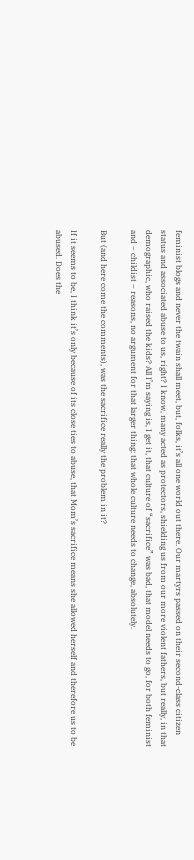feminist blogs and never the twain shall meet, but, folks, it’s all one world out there. Our martyrs passed on their second-class citizen status and associated abuse to us, right? I know, many acted as protectors, shielding us from our more violent fathers, but really, in that demographic, who raised the kids? All I’m saying is, I get it, that culture of “sacrifice” was bad, that model needs to go, for both feminist and – childist – reasons, no argument for that larger thing: that whole culture needs to change, absolutely.

But (and here come the comments), was the sacrifice really the problem in it?

If it seems to be, I think it’s only because of its close ties to abuse, that Mom’s sacrifice means she allowed herself and therefore us to be abused. Does the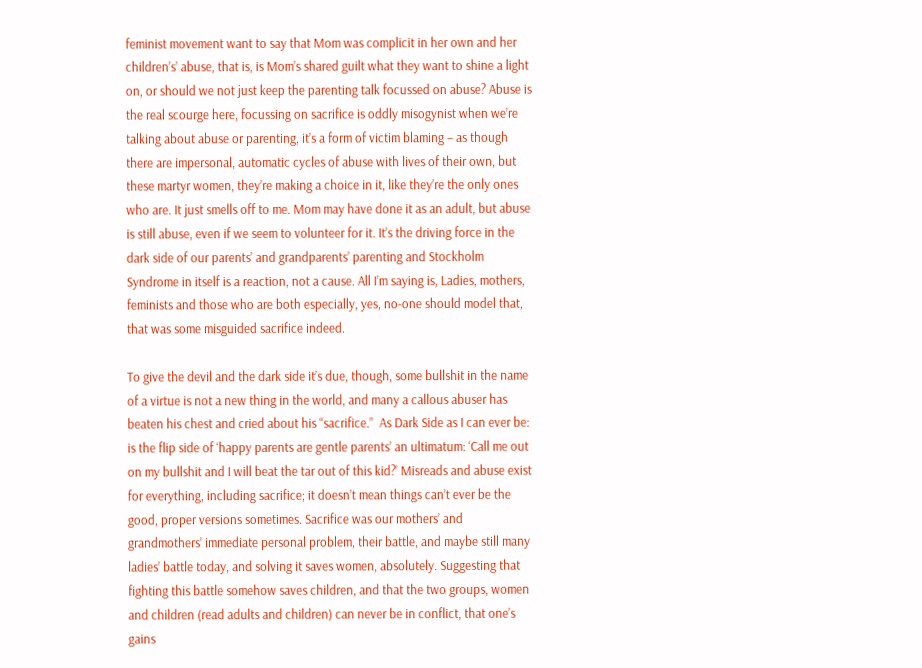feminist movement want to say that Mom was complicit in her own and her children’s’ abuse, that is, is Mom’s shared guilt what they want to shine a light on, or should we not just keep the parenting talk focussed on abuse? Abuse is the real scourge here, focussing on sacrifice is oddly misogynist when we’re talking about abuse or parenting, it’s a form of victim blaming – as though there are impersonal, automatic cycles of abuse with lives of their own, but these martyr women, they’re making a choice in it, like they’re the only ones who are. It just smells off to me. Mom may have done it as an adult, but abuse is still abuse, even if we seem to volunteer for it. It’s the driving force in the dark side of our parents’ and grandparents’ parenting and Stockholm Syndrome in itself is a reaction, not a cause. All I’m saying is, Ladies, mothers, feminists and those who are both especially, yes, no-one should model that, that was some misguided sacrifice indeed.

To give the devil and the dark side it’s due, though, some bullshit in the name of a virtue is not a new thing in the world, and many a callous abuser has beaten his chest and cried about his “sacrifice.”  As Dark Side as I can ever be: is the flip side of ‘happy parents are gentle parents’ an ultimatum: ‘Call me out on my bullshit and I will beat the tar out of this kid?’ Misreads and abuse exist for everything, including sacrifice; it doesn’t mean things can’t ever be the good, proper versions sometimes. Sacrifice was our mothers’ and grandmothers’ immediate personal problem, their battle, and maybe still many ladies’ battle today, and solving it saves women, absolutely. Suggesting that fighting this battle somehow saves children, and that the two groups, women and children (read adults and children) can never be in conflict, that one’s gains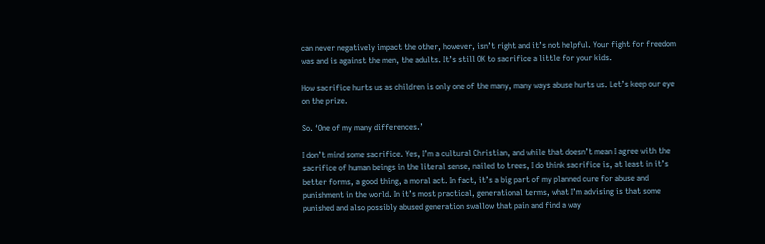can never negatively impact the other, however, isn’t right and it’s not helpful. Your fight for freedom was and is against the men, the adults. It’s still OK to sacrifice a little for your kids.

How sacrifice hurts us as children is only one of the many, many ways abuse hurts us. Let’s keep our eye on the prize.

So. ‘One of my many differences.’

I don’t mind some sacrifice. Yes, I’m a cultural Christian, and while that doesn’t mean I agree with the sacrifice of human beings in the literal sense, nailed to trees, I do think sacrifice is, at least in it’s better forms, a good thing, a moral act. In fact, it’s a big part of my planned cure for abuse and punishment in the world. In it’s most practical, generational terms, what I’m advising is that some punished and also possibly abused generation swallow that pain and find a way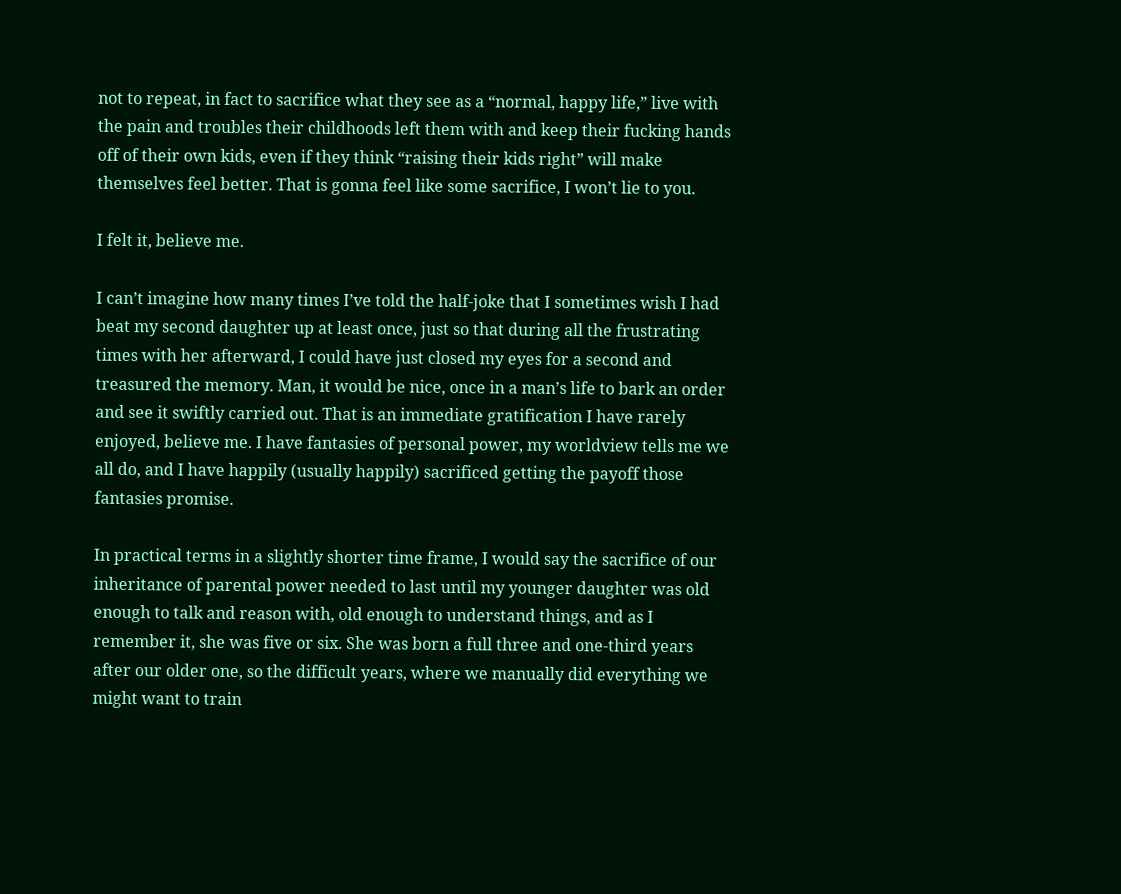not to repeat, in fact to sacrifice what they see as a “normal, happy life,” live with the pain and troubles their childhoods left them with and keep their fucking hands off of their own kids, even if they think “raising their kids right” will make themselves feel better. That is gonna feel like some sacrifice, I won’t lie to you.

I felt it, believe me.

I can’t imagine how many times I’ve told the half-joke that I sometimes wish I had beat my second daughter up at least once, just so that during all the frustrating times with her afterward, I could have just closed my eyes for a second and treasured the memory. Man, it would be nice, once in a man’s life to bark an order and see it swiftly carried out. That is an immediate gratification I have rarely enjoyed, believe me. I have fantasies of personal power, my worldview tells me we all do, and I have happily (usually happily) sacrificed getting the payoff those fantasies promise.

In practical terms in a slightly shorter time frame, I would say the sacrifice of our inheritance of parental power needed to last until my younger daughter was old enough to talk and reason with, old enough to understand things, and as I remember it, she was five or six. She was born a full three and one-third years after our older one, so the difficult years, where we manually did everything we might want to train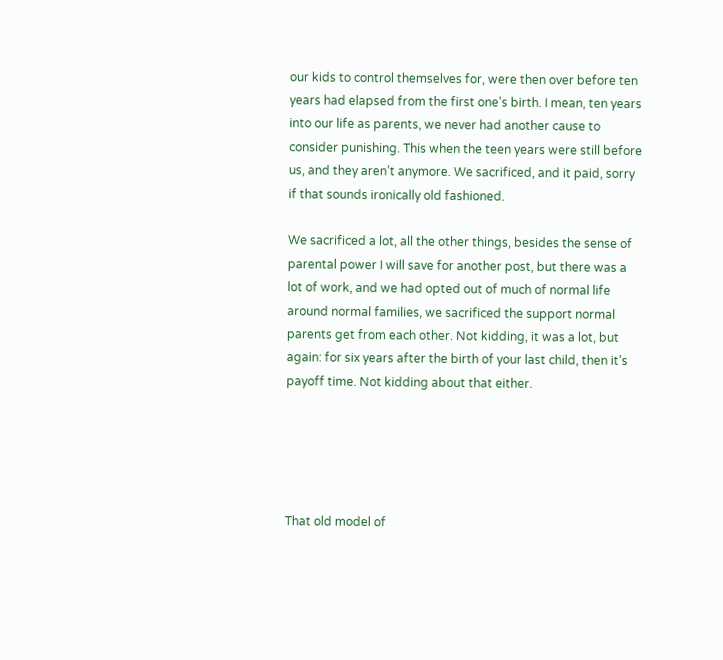our kids to control themselves for, were then over before ten years had elapsed from the first one’s birth. I mean, ten years into our life as parents, we never had another cause to consider punishing. This when the teen years were still before us, and they aren’t anymore. We sacrificed, and it paid, sorry if that sounds ironically old fashioned.

We sacrificed a lot, all the other things, besides the sense of parental power I will save for another post, but there was a lot of work, and we had opted out of much of normal life around normal families, we sacrificed the support normal parents get from each other. Not kidding, it was a lot, but again: for six years after the birth of your last child, then it’s payoff time. Not kidding about that either.





That old model of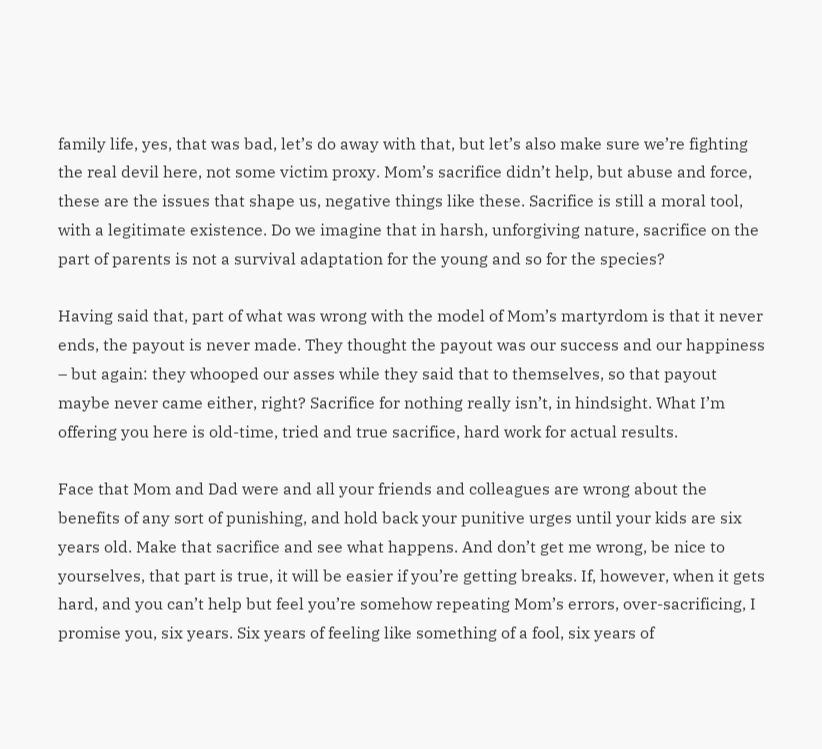family life, yes, that was bad, let’s do away with that, but let’s also make sure we’re fighting the real devil here, not some victim proxy. Mom’s sacrifice didn’t help, but abuse and force, these are the issues that shape us, negative things like these. Sacrifice is still a moral tool, with a legitimate existence. Do we imagine that in harsh, unforgiving nature, sacrifice on the part of parents is not a survival adaptation for the young and so for the species?

Having said that, part of what was wrong with the model of Mom’s martyrdom is that it never ends, the payout is never made. They thought the payout was our success and our happiness – but again: they whooped our asses while they said that to themselves, so that payout maybe never came either, right? Sacrifice for nothing really isn’t, in hindsight. What I’m offering you here is old-time, tried and true sacrifice, hard work for actual results.

Face that Mom and Dad were and all your friends and colleagues are wrong about the benefits of any sort of punishing, and hold back your punitive urges until your kids are six years old. Make that sacrifice and see what happens. And don’t get me wrong, be nice to yourselves, that part is true, it will be easier if you’re getting breaks. If, however, when it gets hard, and you can’t help but feel you’re somehow repeating Mom’s errors, over-sacrificing, I promise you, six years. Six years of feeling like something of a fool, six years of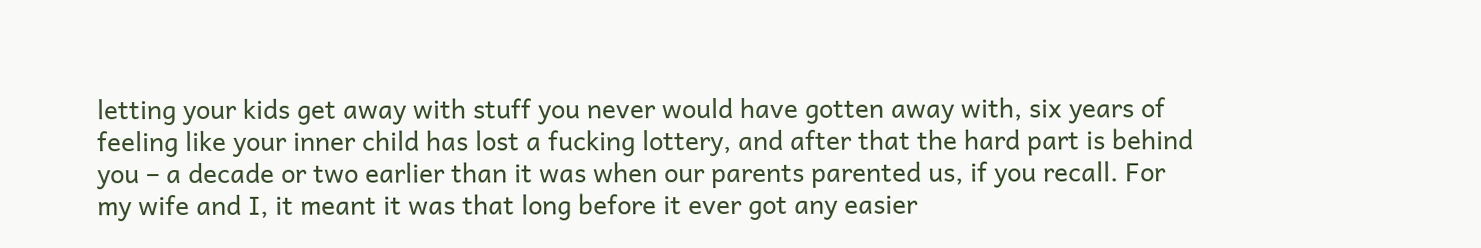letting your kids get away with stuff you never would have gotten away with, six years of feeling like your inner child has lost a fucking lottery, and after that the hard part is behind you – a decade or two earlier than it was when our parents parented us, if you recall. For my wife and I, it meant it was that long before it ever got any easier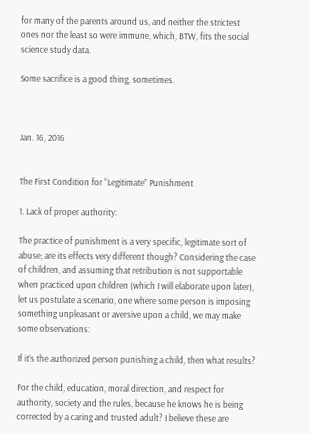for many of the parents around us, and neither the strictest ones nor the least so were immune, which, BTW, fits the social science study data.

Some sacrifice is a good thing, sometimes.



Jan. 16, 2016


The First Condition for “Legitimate” Punishment

1. Lack of proper authority:

The practice of punishment is a very specific, legitimate sort of abuse; are its effects very different though? Considering the case of children, and assuming that retribution is not supportable when practiced upon children (which I will elaborate upon later), let us postulate a scenario, one where some person is imposing something unpleasant or aversive upon a child, we may make some observations:

If it’s the authorized person punishing a child, then what results?

For the child, education, moral direction, and respect for authority, society and the rules, because he knows he is being corrected by a caring and trusted adult? I believe these are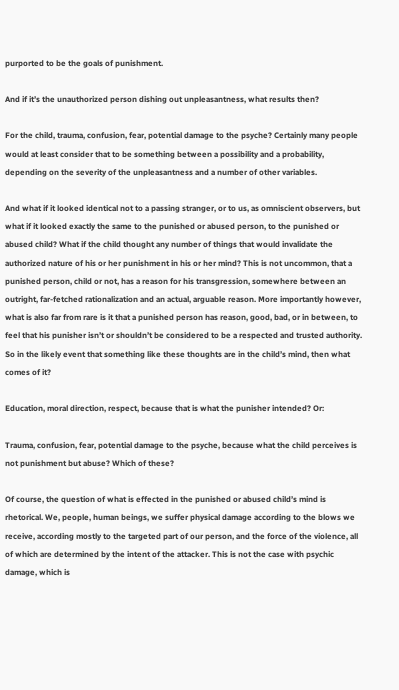purported to be the goals of punishment.

And if it’s the unauthorized person dishing out unpleasantness, what results then?

For the child, trauma, confusion, fear, potential damage to the psyche? Certainly many people would at least consider that to be something between a possibility and a probability, depending on the severity of the unpleasantness and a number of other variables.

And what if it looked identical not to a passing stranger, or to us, as omniscient observers, but what if it looked exactly the same to the punished or abused person, to the punished or abused child? What if the child thought any number of things that would invalidate the authorized nature of his or her punishment in his or her mind? This is not uncommon, that a punished person, child or not, has a reason for his transgression, somewhere between an outright, far-fetched rationalization and an actual, arguable reason. More importantly however, what is also far from rare is it that a punished person has reason, good, bad, or in between, to feel that his punisher isn’t or shouldn’t be considered to be a respected and trusted authority. So in the likely event that something like these thoughts are in the child’s mind, then what comes of it?

Education, moral direction, respect, because that is what the punisher intended? Or:

Trauma, confusion, fear, potential damage to the psyche, because what the child perceives is not punishment but abuse? Which of these?

Of course, the question of what is effected in the punished or abused child’s mind is rhetorical. We, people, human beings, we suffer physical damage according to the blows we receive, according mostly to the targeted part of our person, and the force of the violence, all of which are determined by the intent of the attacker. This is not the case with psychic damage, which is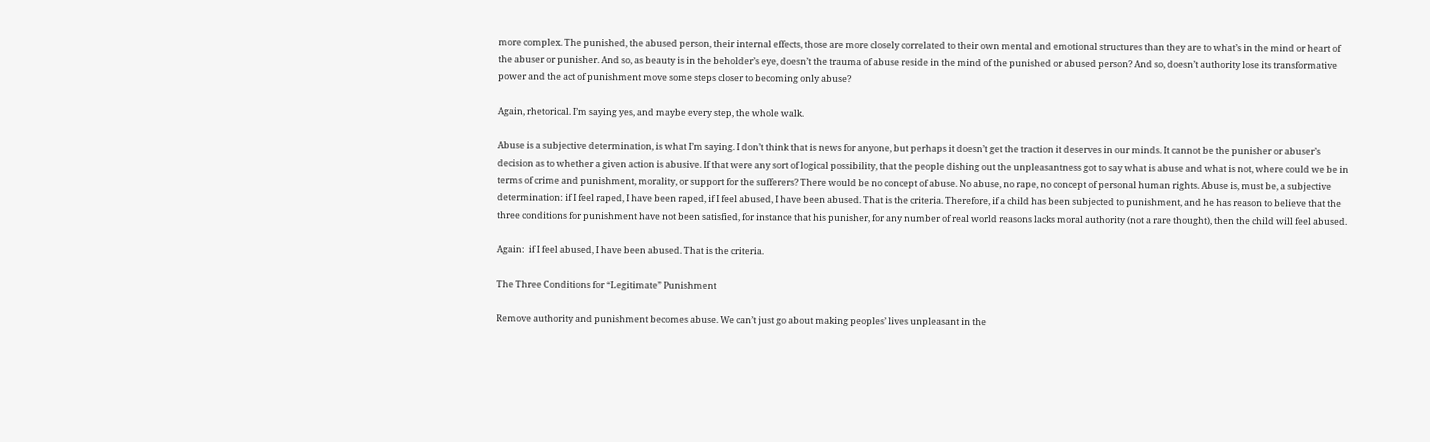more complex. The punished, the abused person, their internal effects, those are more closely correlated to their own mental and emotional structures than they are to what’s in the mind or heart of the abuser or punisher. And so, as beauty is in the beholder’s eye, doesn’t the trauma of abuse reside in the mind of the punished or abused person? And so, doesn’t authority lose its transformative power and the act of punishment move some steps closer to becoming only abuse?

Again, rhetorical. I’m saying yes, and maybe every step, the whole walk.

Abuse is a subjective determination, is what I’m saying. I don’t think that is news for anyone, but perhaps it doesn’t get the traction it deserves in our minds. It cannot be the punisher or abuser’s decision as to whether a given action is abusive. If that were any sort of logical possibility, that the people dishing out the unpleasantness got to say what is abuse and what is not, where could we be in terms of crime and punishment, morality, or support for the sufferers? There would be no concept of abuse. No abuse, no rape, no concept of personal human rights. Abuse is, must be, a subjective determination: if I feel raped, I have been raped, if I feel abused, I have been abused. That is the criteria. Therefore, if a child has been subjected to punishment, and he has reason to believe that the three conditions for punishment have not been satisfied, for instance that his punisher, for any number of real world reasons lacks moral authority (not a rare thought), then the child will feel abused.

Again:  if I feel abused, I have been abused. That is the criteria.

The Three Conditions for “Legitimate” Punishment

Remove authority and punishment becomes abuse. We can’t just go about making peoples’ lives unpleasant in the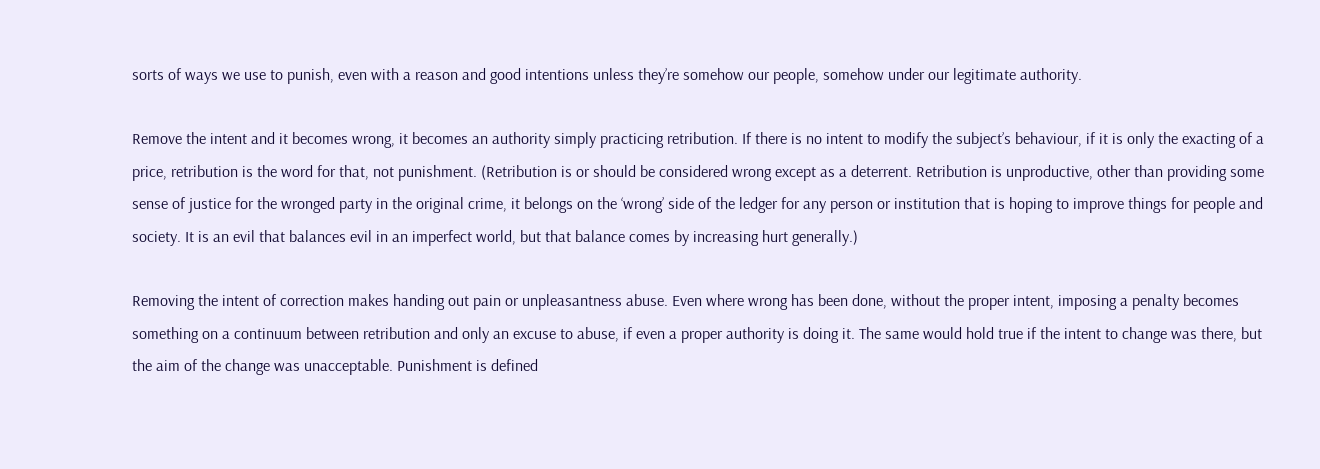sorts of ways we use to punish, even with a reason and good intentions unless they’re somehow our people, somehow under our legitimate authority.

Remove the intent and it becomes wrong, it becomes an authority simply practicing retribution. If there is no intent to modify the subject’s behaviour, if it is only the exacting of a price, retribution is the word for that, not punishment. (Retribution is or should be considered wrong except as a deterrent. Retribution is unproductive, other than providing some sense of justice for the wronged party in the original crime, it belongs on the ‘wrong’ side of the ledger for any person or institution that is hoping to improve things for people and society. It is an evil that balances evil in an imperfect world, but that balance comes by increasing hurt generally.)

Removing the intent of correction makes handing out pain or unpleasantness abuse. Even where wrong has been done, without the proper intent, imposing a penalty becomes something on a continuum between retribution and only an excuse to abuse, if even a proper authority is doing it. The same would hold true if the intent to change was there, but the aim of the change was unacceptable. Punishment is defined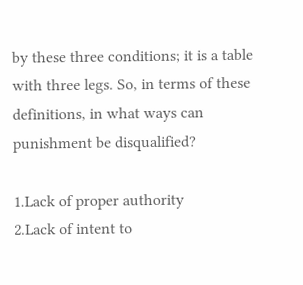by these three conditions; it is a table with three legs. So, in terms of these definitions, in what ways can punishment be disqualified?

1.Lack of proper authority
2.Lack of intent to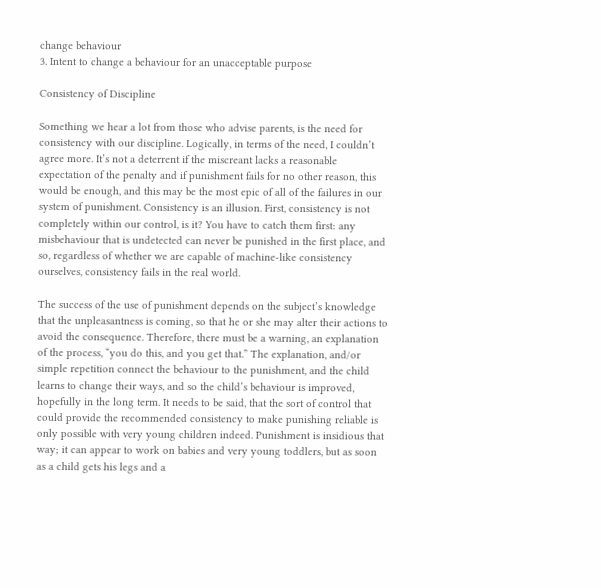change behaviour
3. Intent to change a behaviour for an unacceptable purpose

Consistency of Discipline

Something we hear a lot from those who advise parents, is the need for consistency with our discipline. Logically, in terms of the need, I couldn’t agree more. It’s not a deterrent if the miscreant lacks a reasonable expectation of the penalty and if punishment fails for no other reason, this would be enough, and this may be the most epic of all of the failures in our system of punishment. Consistency is an illusion. First, consistency is not completely within our control, is it? You have to catch them first: any misbehaviour that is undetected can never be punished in the first place, and so, regardless of whether we are capable of machine-like consistency ourselves, consistency fails in the real world.

The success of the use of punishment depends on the subject’s knowledge that the unpleasantness is coming, so that he or she may alter their actions to avoid the consequence. Therefore, there must be a warning, an explanation of the process, “you do this, and you get that.” The explanation, and/or simple repetition connect the behaviour to the punishment, and the child learns to change their ways, and so the child’s behaviour is improved, hopefully in the long term. It needs to be said, that the sort of control that could provide the recommended consistency to make punishing reliable is only possible with very young children indeed. Punishment is insidious that way; it can appear to work on babies and very young toddlers, but as soon as a child gets his legs and a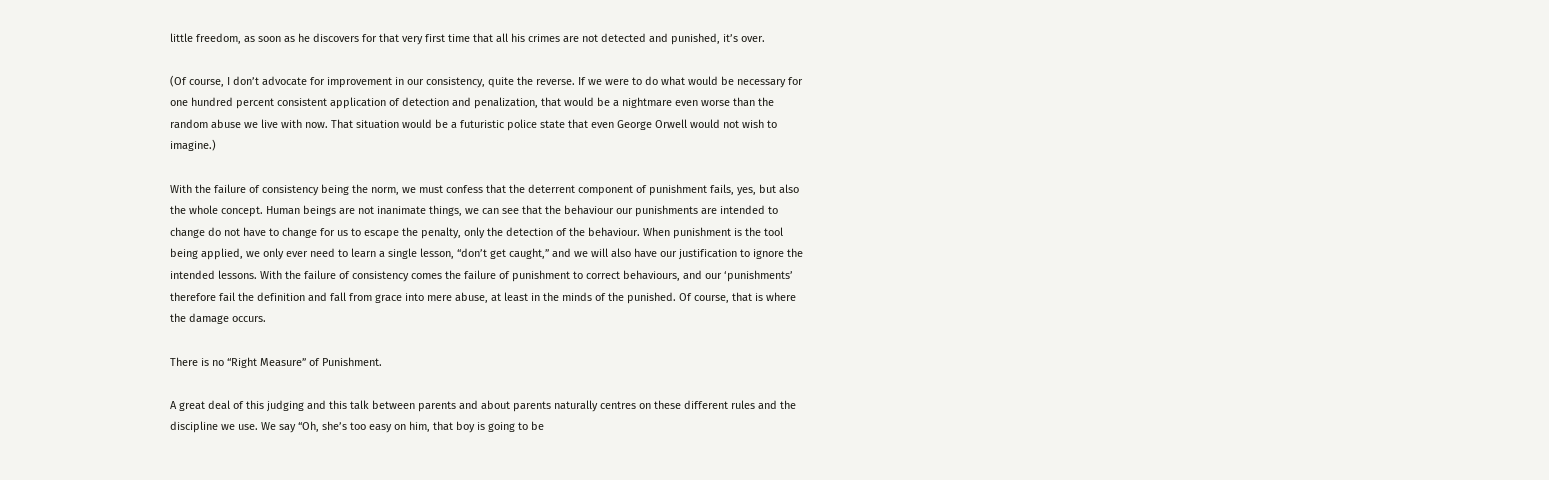little freedom, as soon as he discovers for that very first time that all his crimes are not detected and punished, it’s over.

(Of course, I don’t advocate for improvement in our consistency, quite the reverse. If we were to do what would be necessary for one hundred percent consistent application of detection and penalization, that would be a nightmare even worse than the random abuse we live with now. That situation would be a futuristic police state that even George Orwell would not wish to imagine.)

With the failure of consistency being the norm, we must confess that the deterrent component of punishment fails, yes, but also the whole concept. Human beings are not inanimate things, we can see that the behaviour our punishments are intended to change do not have to change for us to escape the penalty, only the detection of the behaviour. When punishment is the tool being applied, we only ever need to learn a single lesson, “don’t get caught,” and we will also have our justification to ignore the intended lessons. With the failure of consistency comes the failure of punishment to correct behaviours, and our ‘punishments’ therefore fail the definition and fall from grace into mere abuse, at least in the minds of the punished. Of course, that is where the damage occurs.

There is no “Right Measure” of Punishment.

A great deal of this judging and this talk between parents and about parents naturally centres on these different rules and the discipline we use. We say “Oh, she’s too easy on him, that boy is going to be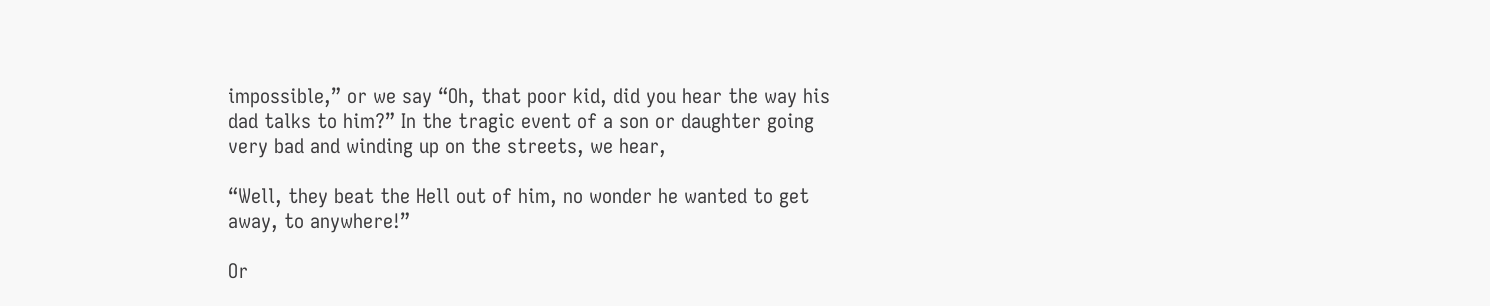impossible,” or we say “Oh, that poor kid, did you hear the way his dad talks to him?” In the tragic event of a son or daughter going very bad and winding up on the streets, we hear,

“Well, they beat the Hell out of him, no wonder he wanted to get away, to anywhere!”

Or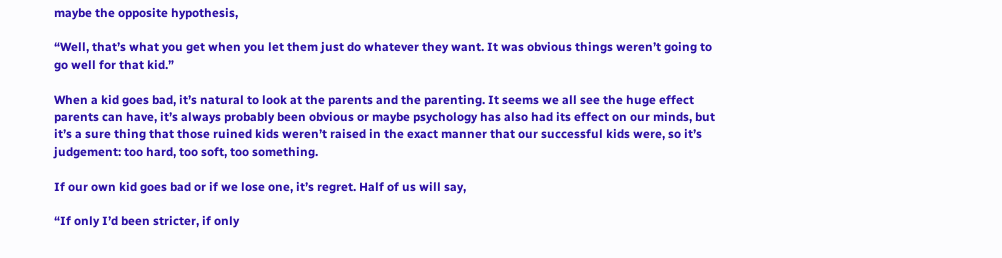maybe the opposite hypothesis,

“Well, that’s what you get when you let them just do whatever they want. It was obvious things weren’t going to go well for that kid.”

When a kid goes bad, it’s natural to look at the parents and the parenting. It seems we all see the huge effect parents can have, it’s always probably been obvious or maybe psychology has also had its effect on our minds, but it’s a sure thing that those ruined kids weren’t raised in the exact manner that our successful kids were, so it’s judgement: too hard, too soft, too something.

If our own kid goes bad or if we lose one, it’s regret. Half of us will say,

“If only I’d been stricter, if only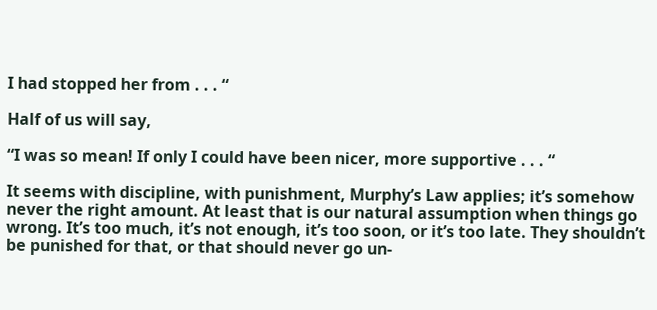I had stopped her from . . . “

Half of us will say,

“I was so mean! If only I could have been nicer, more supportive . . . “

It seems with discipline, with punishment, Murphy’s Law applies; it’s somehow never the right amount. At least that is our natural assumption when things go wrong. It’s too much, it’s not enough, it’s too soon, or it’s too late. They shouldn’t be punished for that, or that should never go un-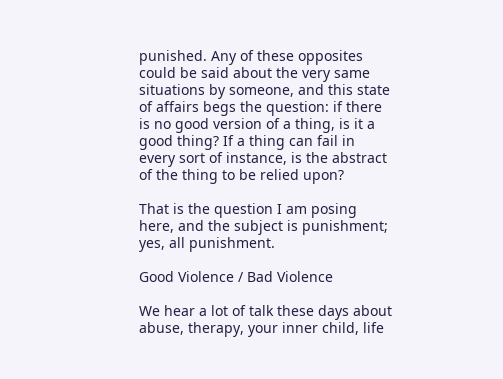punished. Any of these opposites could be said about the very same situations by someone, and this state of affairs begs the question: if there is no good version of a thing, is it a good thing? If a thing can fail in every sort of instance, is the abstract of the thing to be relied upon?

That is the question I am posing here, and the subject is punishment; yes, all punishment.

Good Violence / Bad Violence

We hear a lot of talk these days about abuse, therapy, your inner child, life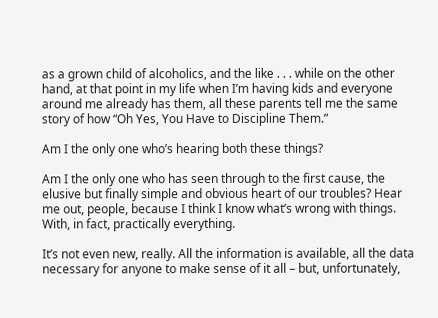as a grown child of alcoholics, and the like . . . while on the other hand, at that point in my life when I’m having kids and everyone around me already has them, all these parents tell me the same story of how “Oh Yes, You Have to Discipline Them.”

Am I the only one who’s hearing both these things?

Am I the only one who has seen through to the first cause, the elusive but finally simple and obvious heart of our troubles? Hear me out, people, because I think I know what’s wrong with things. With, in fact, practically everything.

It’s not even new, really. All the information is available, all the data necessary for anyone to make sense of it all – but, unfortunately,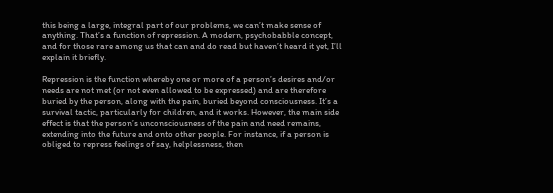this being a large, integral part of our problems, we can’t make sense of anything. That’s a function of repression. A modern, psychobabble concept, and for those rare among us that can and do read but haven’t heard it yet, I’ll explain it briefly.

Repression is the function whereby one or more of a person’s desires and/or needs are not met (or not even allowed to be expressed) and are therefore buried by the person, along with the pain, buried beyond consciousness. It’s a survival tactic, particularly for children, and it works. However, the main side effect is that the person’s unconsciousness of the pain and need remains, extending into the future and onto other people. For instance, if a person is obliged to repress feelings of say, helplessness, then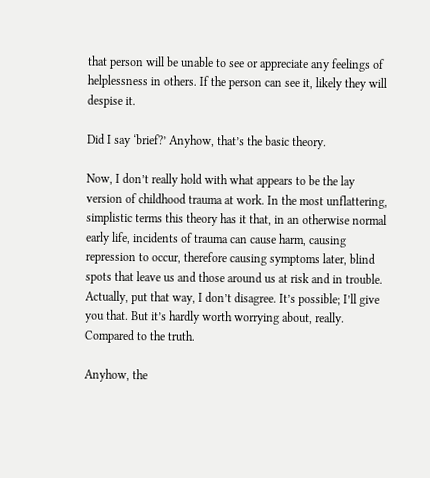that person will be unable to see or appreciate any feelings of helplessness in others. If the person can see it, likely they will despise it.

Did I say ‘brief?’ Anyhow, that’s the basic theory.

Now, I don’t really hold with what appears to be the lay version of childhood trauma at work. In the most unflattering, simplistic terms this theory has it that, in an otherwise normal early life, incidents of trauma can cause harm, causing repression to occur, therefore causing symptoms later, blind spots that leave us and those around us at risk and in trouble. Actually, put that way, I don’t disagree. It’s possible; I’ll give you that. But it’s hardly worth worrying about, really. Compared to the truth.

Anyhow, the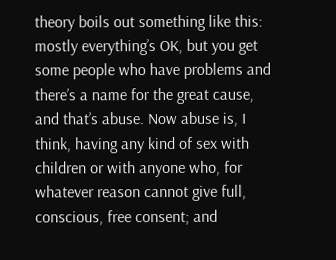theory boils out something like this: mostly everything’s OK, but you get some people who have problems and there’s a name for the great cause, and that’s abuse. Now abuse is, I think, having any kind of sex with children or with anyone who, for whatever reason cannot give full, conscious, free consent; and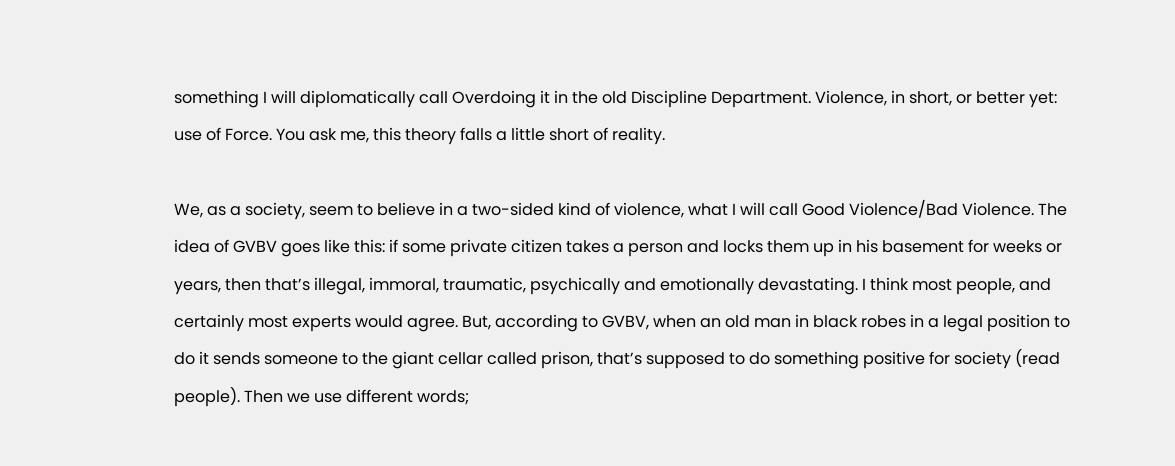something I will diplomatically call Overdoing it in the old Discipline Department. Violence, in short, or better yet: use of Force. You ask me, this theory falls a little short of reality.

We, as a society, seem to believe in a two-sided kind of violence, what I will call Good Violence/Bad Violence. The idea of GVBV goes like this: if some private citizen takes a person and locks them up in his basement for weeks or years, then that’s illegal, immoral, traumatic, psychically and emotionally devastating. I think most people, and certainly most experts would agree. But, according to GVBV, when an old man in black robes in a legal position to do it sends someone to the giant cellar called prison, that’s supposed to do something positive for society (read people). Then we use different words;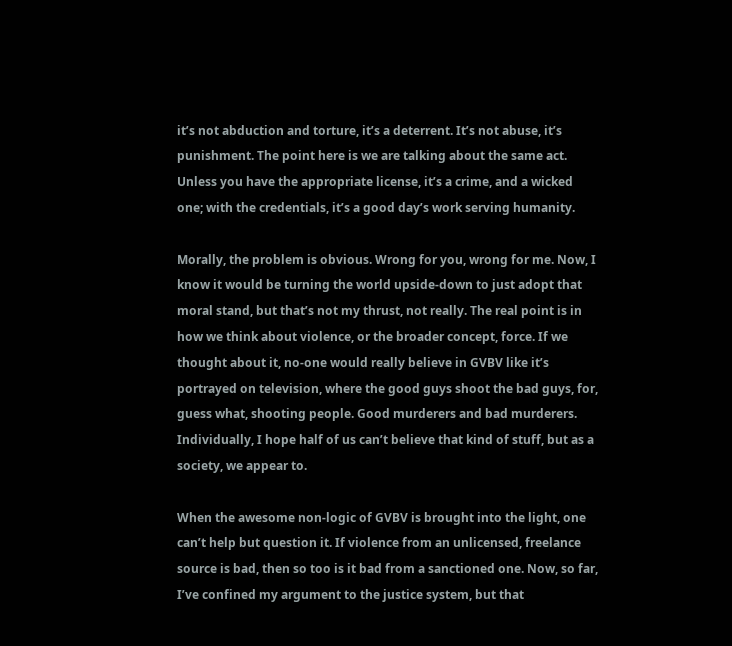it’s not abduction and torture, it’s a deterrent. It’s not abuse, it’s punishment. The point here is we are talking about the same act. Unless you have the appropriate license, it’s a crime, and a wicked one; with the credentials, it’s a good day’s work serving humanity.

Morally, the problem is obvious. Wrong for you, wrong for me. Now, I know it would be turning the world upside-down to just adopt that moral stand, but that’s not my thrust, not really. The real point is in how we think about violence, or the broader concept, force. If we thought about it, no-one would really believe in GVBV like it’s portrayed on television, where the good guys shoot the bad guys, for, guess what, shooting people. Good murderers and bad murderers. Individually, I hope half of us can’t believe that kind of stuff, but as a society, we appear to.

When the awesome non-logic of GVBV is brought into the light, one can’t help but question it. If violence from an unlicensed, freelance source is bad, then so too is it bad from a sanctioned one. Now, so far, I’ve confined my argument to the justice system, but that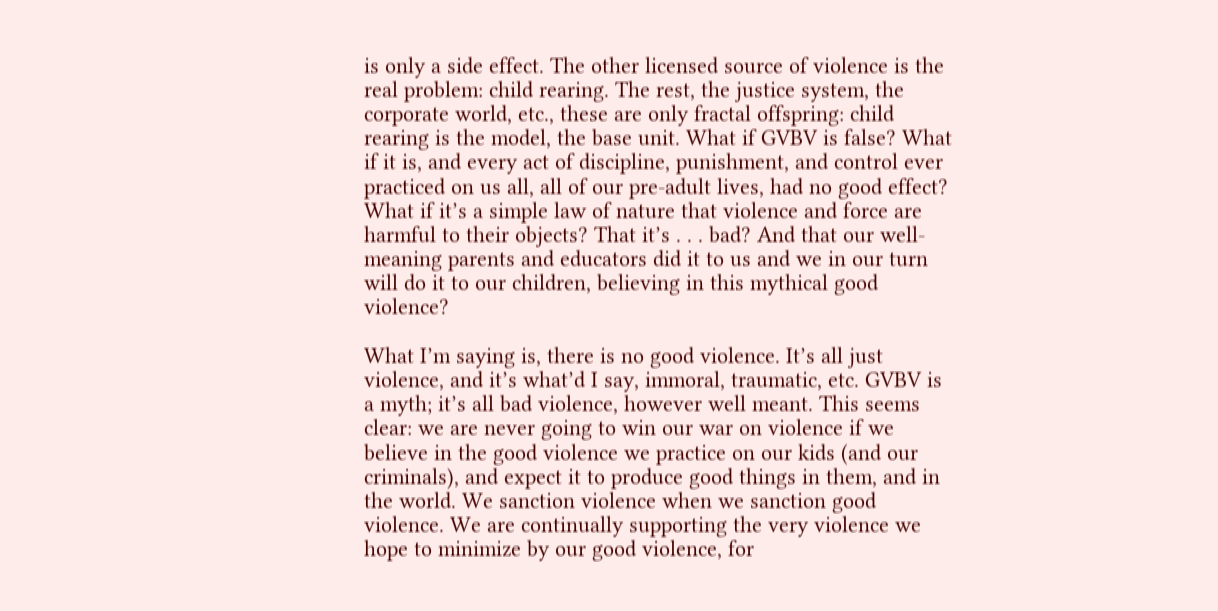is only a side effect. The other licensed source of violence is the real problem: child rearing. The rest, the justice system, the corporate world, etc., these are only fractal offspring: child rearing is the model, the base unit. What if GVBV is false? What if it is, and every act of discipline, punishment, and control ever practiced on us all, all of our pre-adult lives, had no good effect? What if it’s a simple law of nature that violence and force are harmful to their objects? That it’s . . . bad? And that our well-meaning parents and educators did it to us and we in our turn will do it to our children, believing in this mythical good violence?

What I’m saying is, there is no good violence. It’s all just violence, and it’s what’d I say, immoral, traumatic, etc. GVBV is a myth; it’s all bad violence, however well meant. This seems clear: we are never going to win our war on violence if we believe in the good violence we practice on our kids (and our criminals), and expect it to produce good things in them, and in the world. We sanction violence when we sanction good violence. We are continually supporting the very violence we hope to minimize by our good violence, for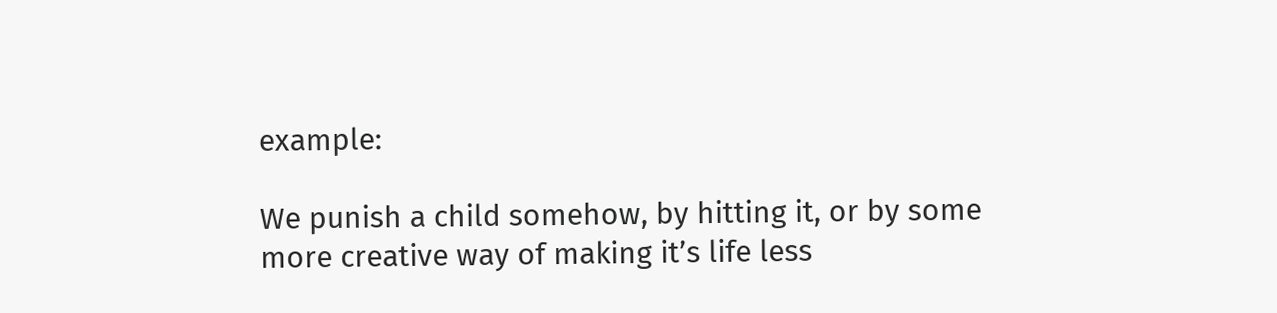example:

We punish a child somehow, by hitting it, or by some more creative way of making it’s life less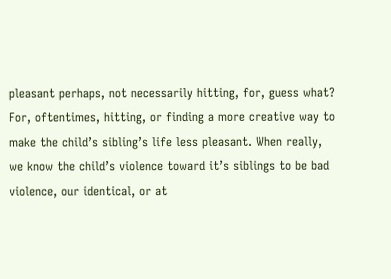pleasant perhaps, not necessarily hitting, for, guess what? For, oftentimes, hitting, or finding a more creative way to make the child’s sibling’s life less pleasant. When really, we know the child’s violence toward it’s siblings to be bad violence, our identical, or at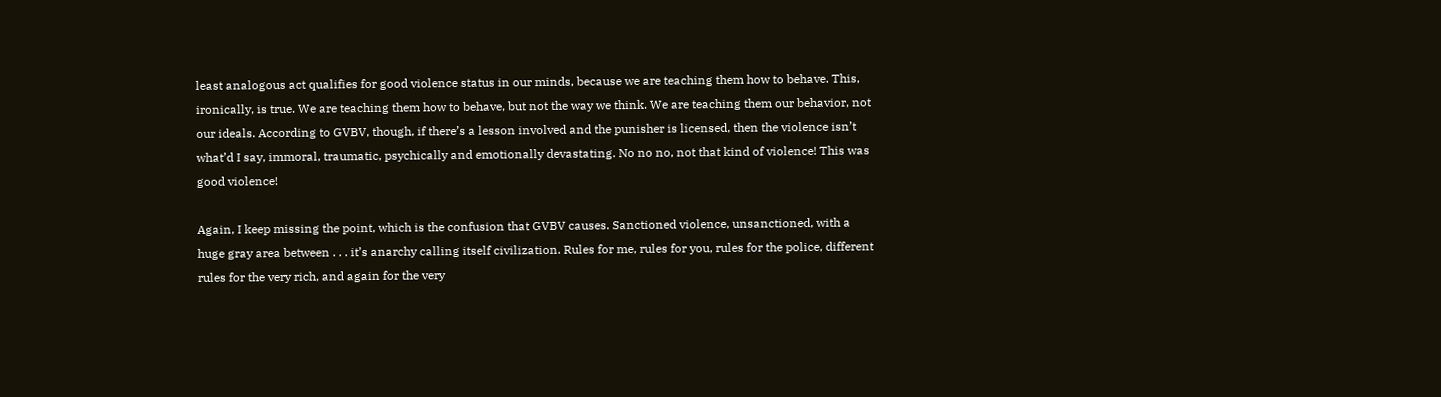least analogous act qualifies for good violence status in our minds, because we are teaching them how to behave. This, ironically, is true. We are teaching them how to behave, but not the way we think. We are teaching them our behavior, not our ideals. According to GVBV, though, if there’s a lesson involved and the punisher is licensed, then the violence isn’t what’d I say, immoral, traumatic, psychically and emotionally devastating. No no no, not that kind of violence! This was good violence!

Again, I keep missing the point, which is the confusion that GVBV causes. Sanctioned violence, unsanctioned, with a huge gray area between . . . it’s anarchy calling itself civilization. Rules for me, rules for you, rules for the police, different rules for the very rich, and again for the very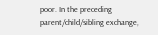poor. In the preceding parent/child/sibling exchange,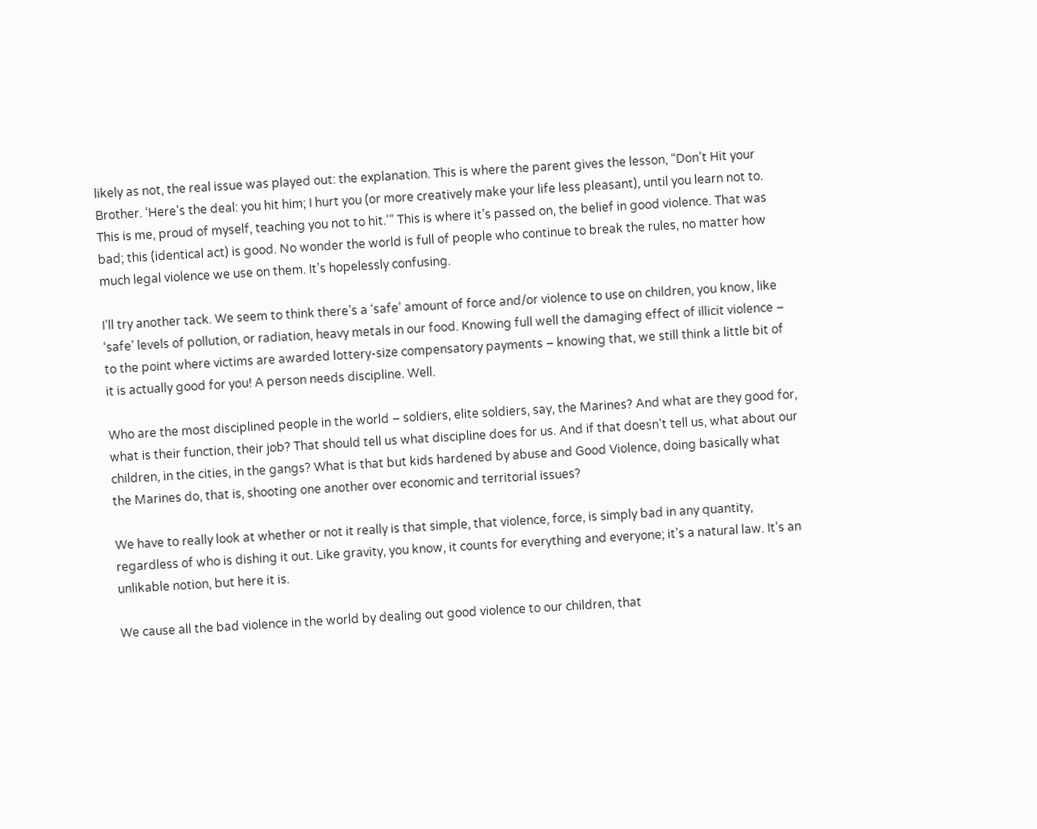likely as not, the real issue was played out: the explanation. This is where the parent gives the lesson, “Don’t Hit your Brother. ‘Here’s the deal: you hit him; I hurt you (or more creatively make your life less pleasant), until you learn not to. This is me, proud of myself, teaching you not to hit.’” This is where it’s passed on, the belief in good violence. That was bad; this (identical act) is good. No wonder the world is full of people who continue to break the rules, no matter how much legal violence we use on them. It’s hopelessly confusing.

I’ll try another tack. We seem to think there’s a ‘safe’ amount of force and/or violence to use on children, you know, like ‘safe’ levels of pollution, or radiation, heavy metals in our food. Knowing full well the damaging effect of illicit violence – to the point where victims are awarded lottery-size compensatory payments – knowing that, we still think a little bit of it is actually good for you! A person needs discipline. Well.

Who are the most disciplined people in the world – soldiers, elite soldiers, say, the Marines? And what are they good for, what is their function, their job? That should tell us what discipline does for us. And if that doesn’t tell us, what about our children, in the cities, in the gangs? What is that but kids hardened by abuse and Good Violence, doing basically what the Marines do, that is, shooting one another over economic and territorial issues?

We have to really look at whether or not it really is that simple, that violence, force, is simply bad in any quantity, regardless of who is dishing it out. Like gravity, you know, it counts for everything and everyone; it’s a natural law. It’s an unlikable notion, but here it is.

We cause all the bad violence in the world by dealing out good violence to our children, that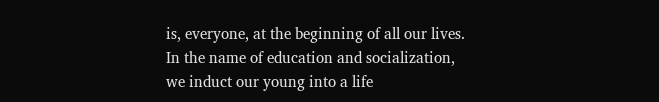is, everyone, at the beginning of all our lives. In the name of education and socialization, we induct our young into a life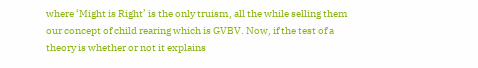where ‘Might is Right’ is the only truism, all the while selling them our concept of child rearing which is GVBV. Now, if the test of a theory is whether or not it explains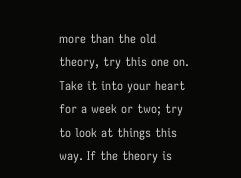more than the old theory, try this one on. Take it into your heart for a week or two; try to look at things this way. If the theory is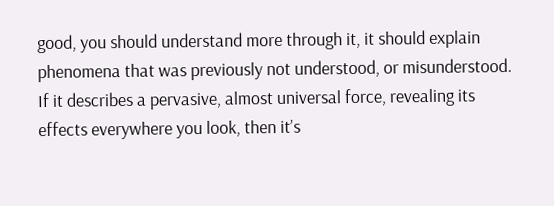good, you should understand more through it, it should explain phenomena that was previously not understood, or misunderstood. If it describes a pervasive, almost universal force, revealing its effects everywhere you look, then it’s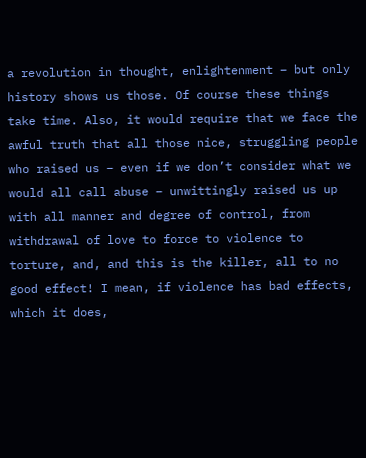a revolution in thought, enlightenment – but only history shows us those. Of course these things take time. Also, it would require that we face the awful truth that all those nice, struggling people who raised us – even if we don’t consider what we would all call abuse – unwittingly raised us up with all manner and degree of control, from withdrawal of love to force to violence to torture, and, and this is the killer, all to no good effect! I mean, if violence has bad effects, which it does,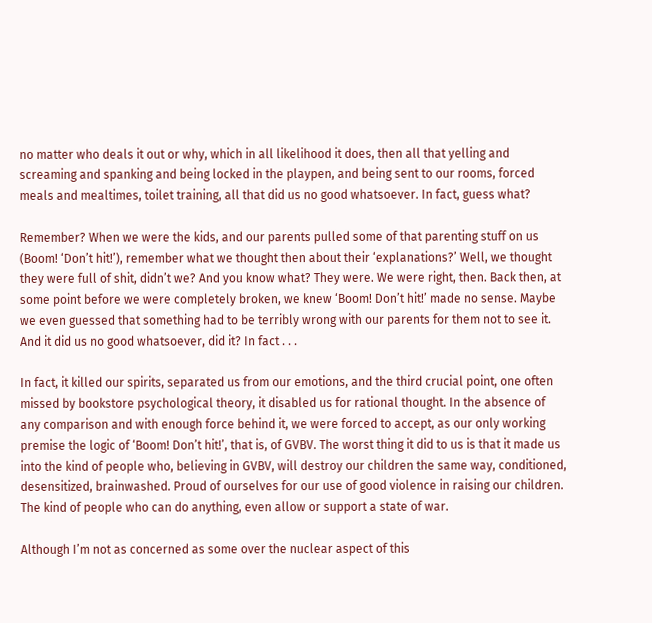no matter who deals it out or why, which in all likelihood it does, then all that yelling and screaming and spanking and being locked in the playpen, and being sent to our rooms, forced meals and mealtimes, toilet training, all that did us no good whatsoever. In fact, guess what?

Remember? When we were the kids, and our parents pulled some of that parenting stuff on us (Boom! ‘Don’t hit!’), remember what we thought then about their ‘explanations?’ Well, we thought they were full of shit, didn’t we? And you know what? They were. We were right, then. Back then, at some point before we were completely broken, we knew ‘Boom! Don’t hit!’ made no sense. Maybe we even guessed that something had to be terribly wrong with our parents for them not to see it. And it did us no good whatsoever, did it? In fact . . .

In fact, it killed our spirits, separated us from our emotions, and the third crucial point, one often missed by bookstore psychological theory, it disabled us for rational thought. In the absence of any comparison and with enough force behind it, we were forced to accept, as our only working premise the logic of ‘Boom! Don’t hit!’, that is, of GVBV. The worst thing it did to us is that it made us into the kind of people who, believing in GVBV, will destroy our children the same way, conditioned, desensitized, brainwashed. Proud of ourselves for our use of good violence in raising our children. The kind of people who can do anything, even allow or support a state of war.

Although I’m not as concerned as some over the nuclear aspect of this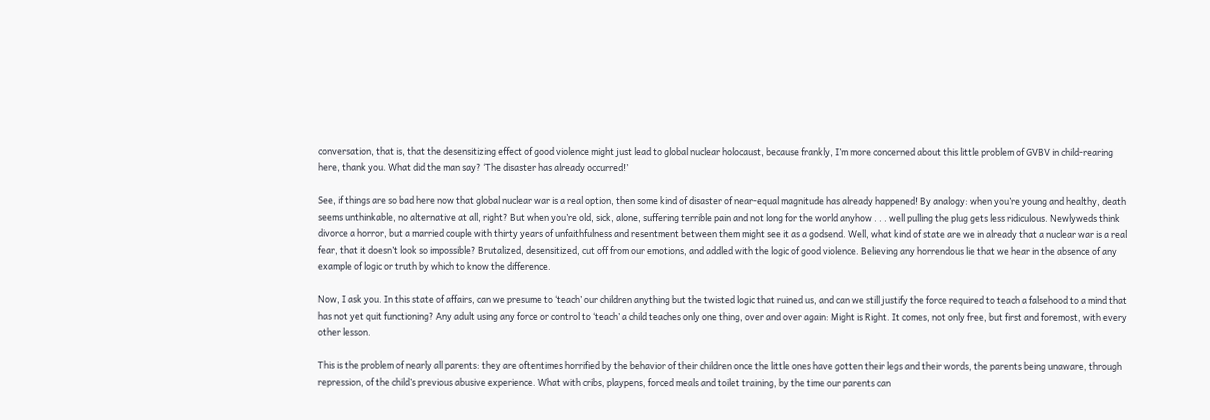conversation, that is, that the desensitizing effect of good violence might just lead to global nuclear holocaust, because frankly, I’m more concerned about this little problem of GVBV in child-rearing here, thank you. What did the man say? ‘The disaster has already occurred!’

See, if things are so bad here now that global nuclear war is a real option, then some kind of disaster of near-equal magnitude has already happened! By analogy: when you’re young and healthy, death seems unthinkable, no alternative at all, right? But when you’re old, sick, alone, suffering terrible pain and not long for the world anyhow . . . well pulling the plug gets less ridiculous. Newlyweds think divorce a horror, but a married couple with thirty years of unfaithfulness and resentment between them might see it as a godsend. Well, what kind of state are we in already that a nuclear war is a real fear, that it doesn’t look so impossible? Brutalized, desensitized, cut off from our emotions, and addled with the logic of good violence. Believing any horrendous lie that we hear in the absence of any example of logic or truth by which to know the difference.

Now, I ask you. In this state of affairs, can we presume to ‘teach’ our children anything but the twisted logic that ruined us, and can we still justify the force required to teach a falsehood to a mind that has not yet quit functioning? Any adult using any force or control to ‘teach’ a child teaches only one thing, over and over again: Might is Right. It comes, not only free, but first and foremost, with every other lesson.

This is the problem of nearly all parents: they are oftentimes horrified by the behavior of their children once the little ones have gotten their legs and their words, the parents being unaware, through repression, of the child’s previous abusive experience. What with cribs, playpens, forced meals and toilet training, by the time our parents can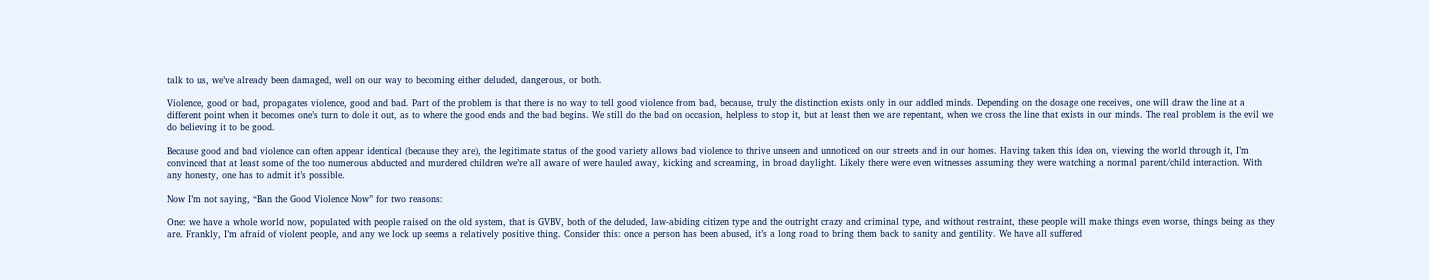talk to us, we’ve already been damaged, well on our way to becoming either deluded, dangerous, or both.

Violence, good or bad, propagates violence, good and bad. Part of the problem is that there is no way to tell good violence from bad, because, truly the distinction exists only in our addled minds. Depending on the dosage one receives, one will draw the line at a different point when it becomes one’s turn to dole it out, as to where the good ends and the bad begins. We still do the bad on occasion, helpless to stop it, but at least then we are repentant, when we cross the line that exists in our minds. The real problem is the evil we do believing it to be good.

Because good and bad violence can often appear identical (because they are), the legitimate status of the good variety allows bad violence to thrive unseen and unnoticed on our streets and in our homes. Having taken this idea on, viewing the world through it, I’m convinced that at least some of the too numerous abducted and murdered children we’re all aware of were hauled away, kicking and screaming, in broad daylight. Likely there were even witnesses assuming they were watching a normal parent/child interaction. With any honesty, one has to admit it’s possible.

Now I’m not saying, “Ban the Good Violence Now” for two reasons:

One: we have a whole world now, populated with people raised on the old system, that is GVBV, both of the deluded, law-abiding citizen type and the outright crazy and criminal type, and without restraint, these people will make things even worse, things being as they are. Frankly, I’m afraid of violent people, and any we lock up seems a relatively positive thing. Consider this: once a person has been abused, it’s a long road to bring them back to sanity and gentility. We have all suffered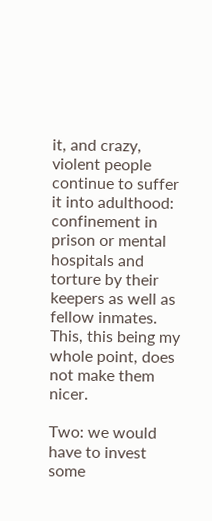it, and crazy, violent people continue to suffer it into adulthood: confinement in prison or mental hospitals and torture by their keepers as well as fellow inmates. This, this being my whole point, does not make them nicer.

Two: we would have to invest some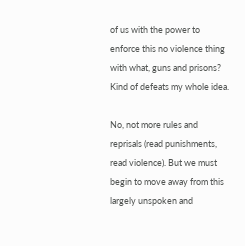of us with the power to enforce this no violence thing with what, guns and prisons? Kind of defeats my whole idea.

No, not more rules and reprisals (read punishments, read violence). But we must begin to move away from this largely unspoken and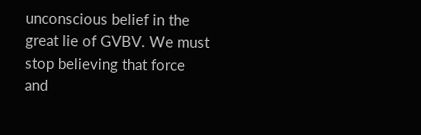unconscious belief in the great lie of GVBV. We must stop believing that force and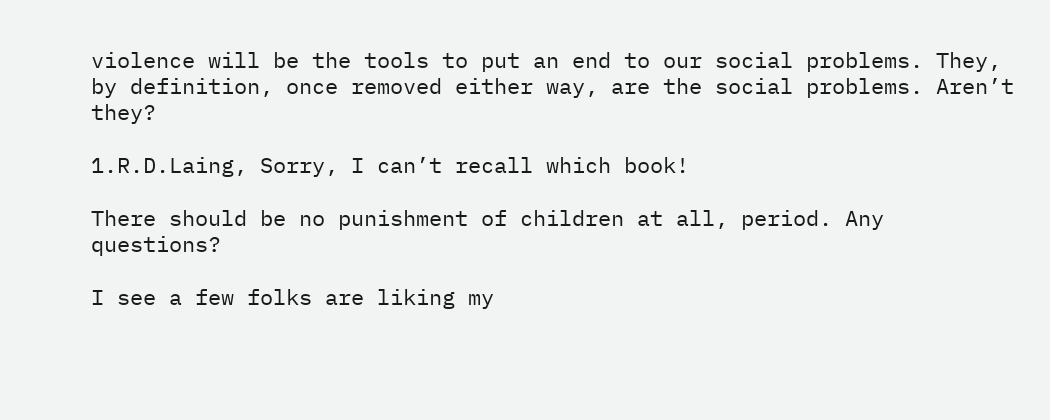violence will be the tools to put an end to our social problems. They, by definition, once removed either way, are the social problems. Aren’t they?

1.R.D.Laing, Sorry, I can’t recall which book!

There should be no punishment of children at all, period. Any questions?

I see a few folks are liking my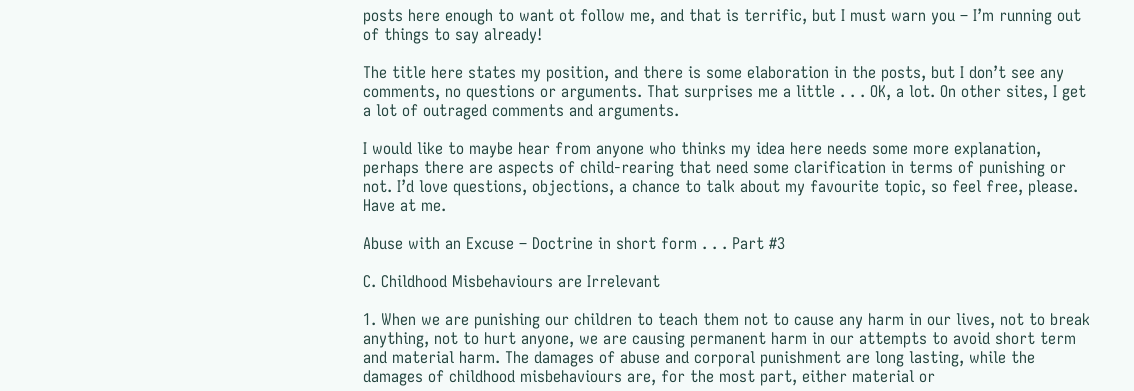posts here enough to want ot follow me, and that is terrific, but I must warn you – I’m running out of things to say already!

The title here states my position, and there is some elaboration in the posts, but I don’t see any comments, no questions or arguments. That surprises me a little . . . OK, a lot. On other sites, I get a lot of outraged comments and arguments.

I would like to maybe hear from anyone who thinks my idea here needs some more explanation, perhaps there are aspects of child-rearing that need some clarification in terms of punishing or not. I’d love questions, objections, a chance to talk about my favourite topic, so feel free, please. Have at me.

Abuse with an Excuse – Doctrine in short form . . . Part #3

C. Childhood Misbehaviours are Irrelevant

1. When we are punishing our children to teach them not to cause any harm in our lives, not to break anything, not to hurt anyone, we are causing permanent harm in our attempts to avoid short term and material harm. The damages of abuse and corporal punishment are long lasting, while the damages of childhood misbehaviours are, for the most part, either material or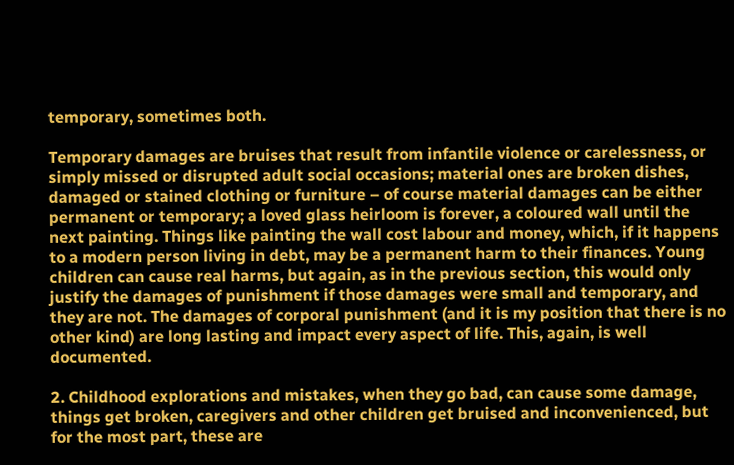temporary, sometimes both.

Temporary damages are bruises that result from infantile violence or carelessness, or simply missed or disrupted adult social occasions; material ones are broken dishes, damaged or stained clothing or furniture – of course material damages can be either permanent or temporary; a loved glass heirloom is forever, a coloured wall until the next painting. Things like painting the wall cost labour and money, which, if it happens to a modern person living in debt, may be a permanent harm to their finances. Young children can cause real harms, but again, as in the previous section, this would only justify the damages of punishment if those damages were small and temporary, and they are not. The damages of corporal punishment (and it is my position that there is no other kind) are long lasting and impact every aspect of life. This, again, is well documented.

2. Childhood explorations and mistakes, when they go bad, can cause some damage, things get broken, caregivers and other children get bruised and inconvenienced, but for the most part, these are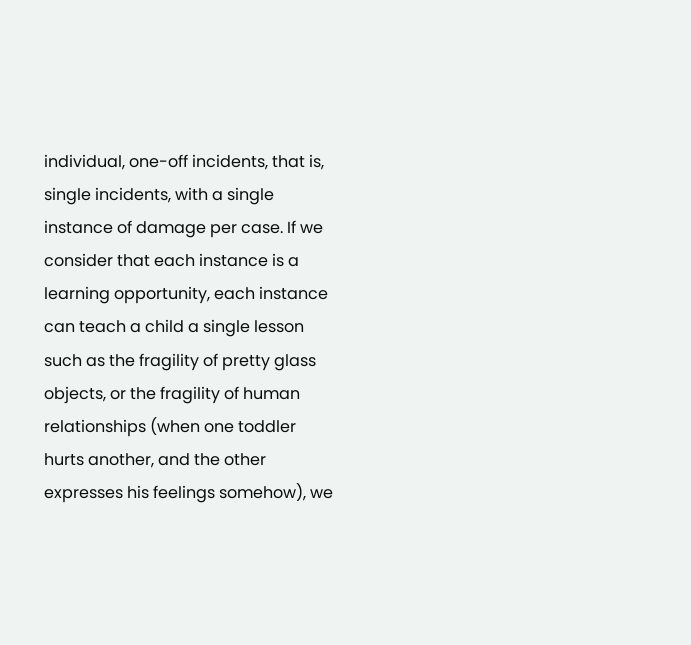individual, one-off incidents, that is, single incidents, with a single instance of damage per case. If we consider that each instance is a learning opportunity, each instance can teach a child a single lesson such as the fragility of pretty glass objects, or the fragility of human relationships (when one toddler hurts another, and the other expresses his feelings somehow), we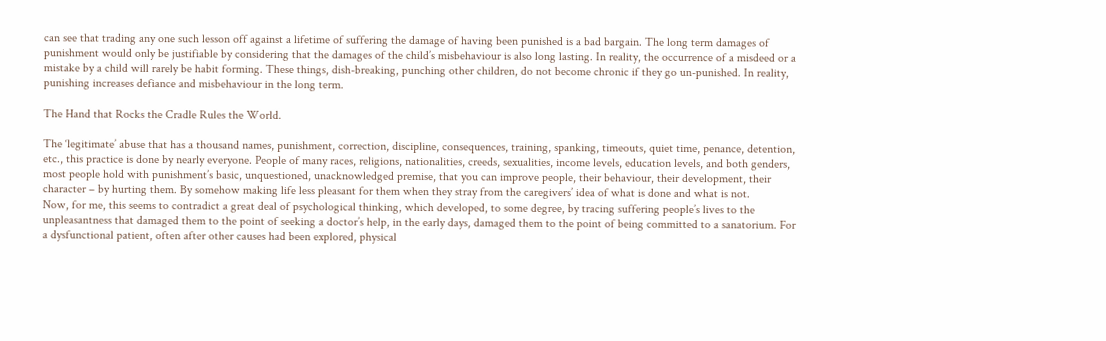can see that trading any one such lesson off against a lifetime of suffering the damage of having been punished is a bad bargain. The long term damages of punishment would only be justifiable by considering that the damages of the child’s misbehaviour is also long lasting. In reality, the occurrence of a misdeed or a mistake by a child will rarely be habit forming. These things, dish-breaking, punching other children, do not become chronic if they go un-punished. In reality, punishing increases defiance and misbehaviour in the long term.

The Hand that Rocks the Cradle Rules the World.

The ‘legitimate’ abuse that has a thousand names, punishment, correction, discipline, consequences, training, spanking, timeouts, quiet time, penance, detention, etc., this practice is done by nearly everyone. People of many races, religions, nationalities, creeds, sexualities, income levels, education levels, and both genders, most people hold with punishment’s basic, unquestioned, unacknowledged premise, that you can improve people, their behaviour, their development, their character – by hurting them. By somehow making life less pleasant for them when they stray from the caregivers’ idea of what is done and what is not.
Now, for me, this seems to contradict a great deal of psychological thinking, which developed, to some degree, by tracing suffering people’s lives to the unpleasantness that damaged them to the point of seeking a doctor’s help, in the early days, damaged them to the point of being committed to a sanatorium. For a dysfunctional patient, often after other causes had been explored, physical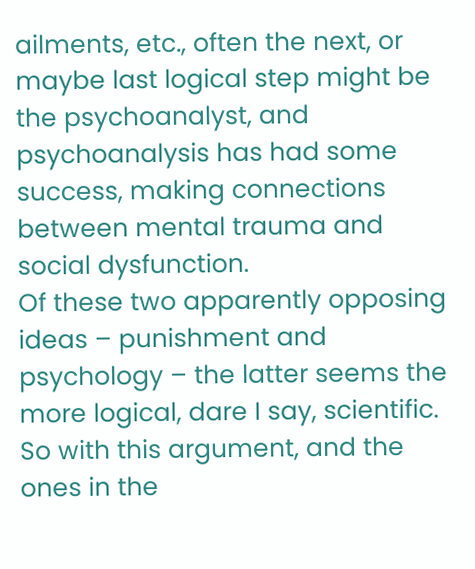ailments, etc., often the next, or maybe last logical step might be the psychoanalyst, and psychoanalysis has had some success, making connections between mental trauma and social dysfunction.
Of these two apparently opposing ideas – punishment and psychology – the latter seems the more logical, dare I say, scientific. So with this argument, and the ones in the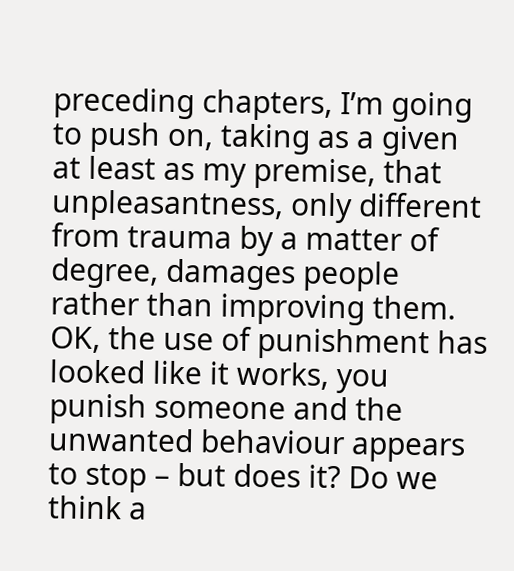preceding chapters, I’m going to push on, taking as a given at least as my premise, that unpleasantness, only different from trauma by a matter of degree, damages people rather than improving them.
OK, the use of punishment has looked like it works, you punish someone and the unwanted behaviour appears to stop – but does it? Do we think a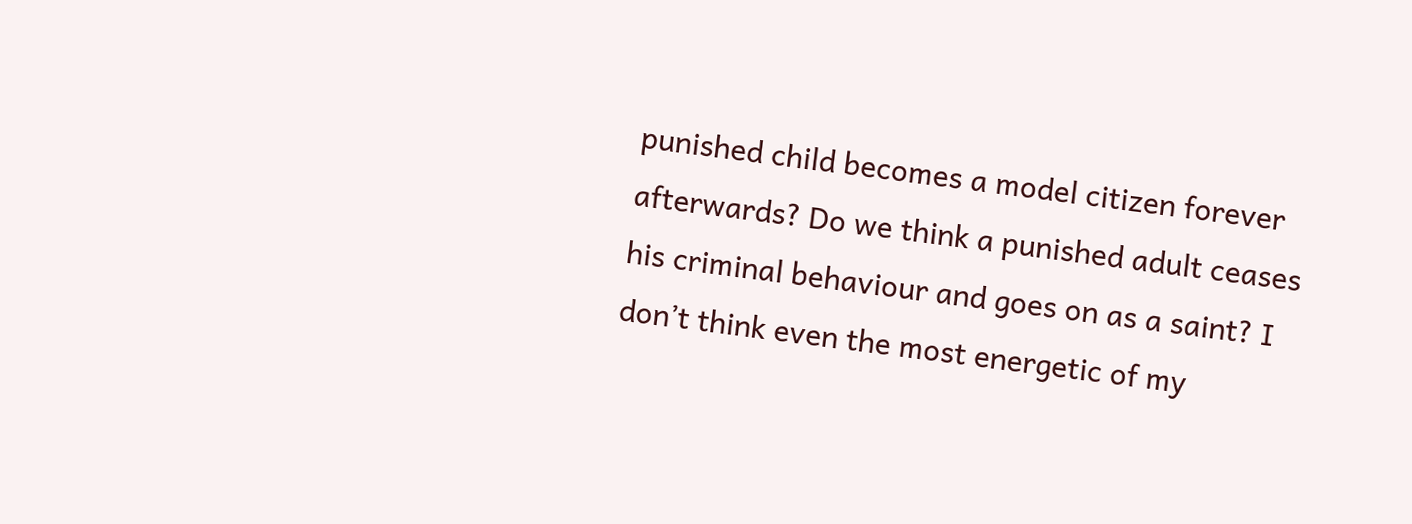punished child becomes a model citizen forever afterwards? Do we think a punished adult ceases his criminal behaviour and goes on as a saint? I don’t think even the most energetic of my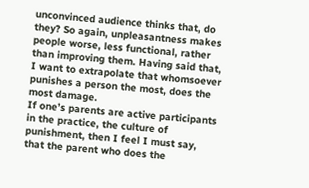unconvinced audience thinks that, do they? So again, unpleasantness makes people worse, less functional, rather than improving them. Having said that, I want to extrapolate that whomsoever punishes a person the most, does the most damage.
If one’s parents are active participants in the practice, the culture of punishment, then I feel I must say, that the parent who does the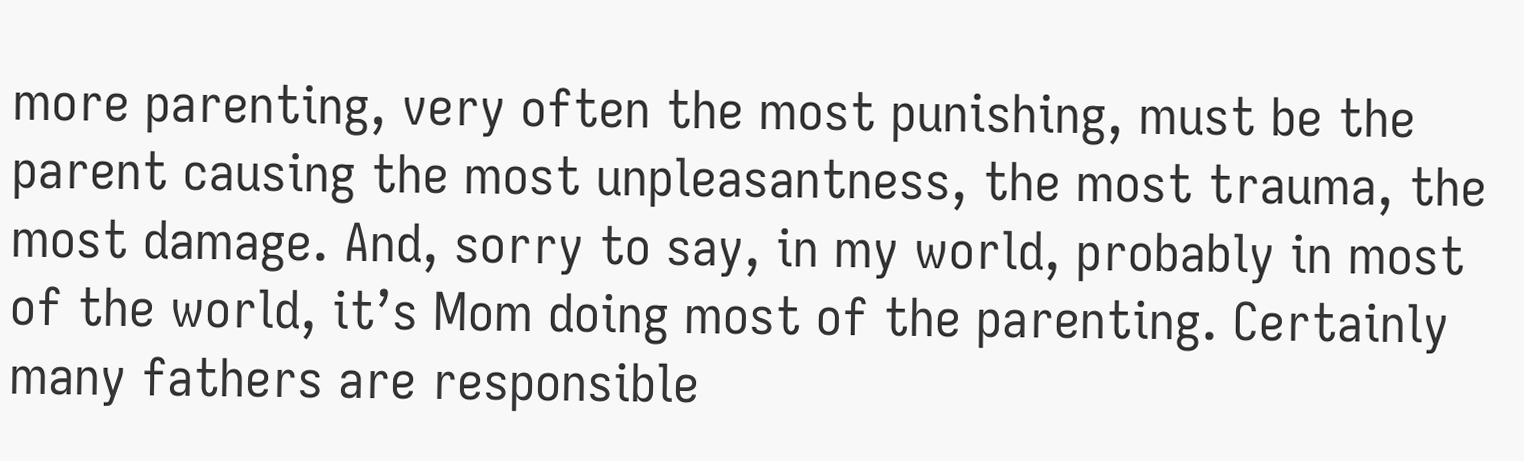more parenting, very often the most punishing, must be the parent causing the most unpleasantness, the most trauma, the most damage. And, sorry to say, in my world, probably in most of the world, it’s Mom doing most of the parenting. Certainly many fathers are responsible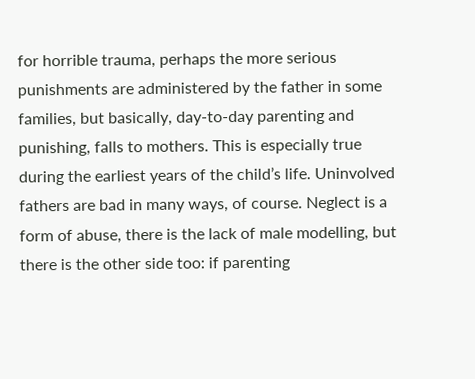for horrible trauma, perhaps the more serious punishments are administered by the father in some families, but basically, day-to-day parenting and punishing, falls to mothers. This is especially true during the earliest years of the child’s life. Uninvolved fathers are bad in many ways, of course. Neglect is a form of abuse, there is the lack of male modelling, but there is the other side too: if parenting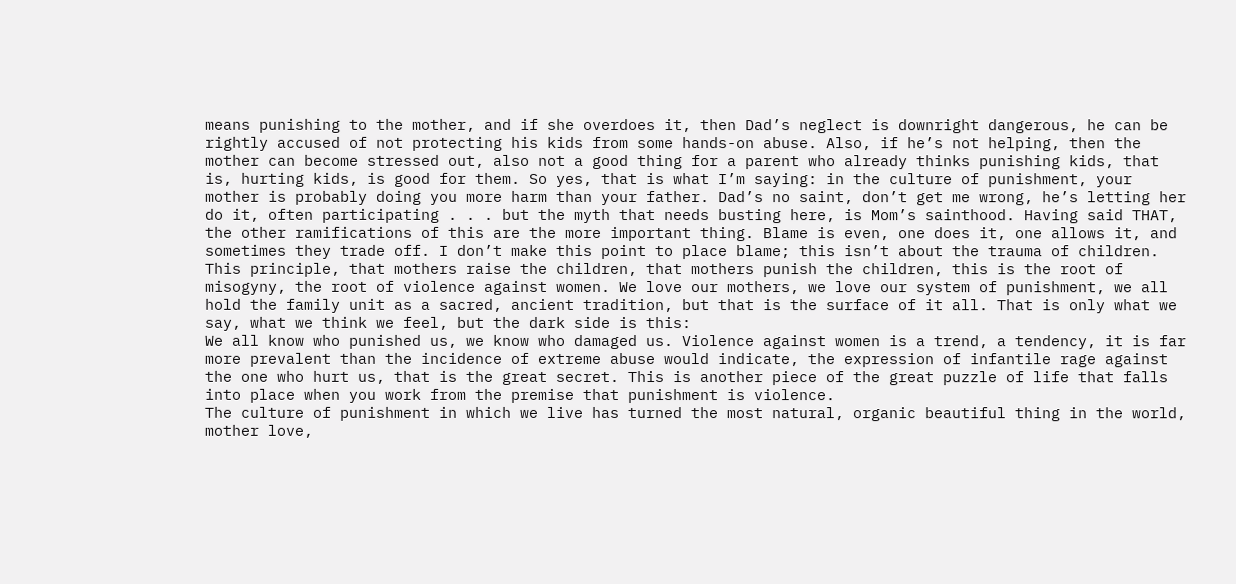means punishing to the mother, and if she overdoes it, then Dad’s neglect is downright dangerous, he can be rightly accused of not protecting his kids from some hands-on abuse. Also, if he’s not helping, then the mother can become stressed out, also not a good thing for a parent who already thinks punishing kids, that is, hurting kids, is good for them. So yes, that is what I’m saying: in the culture of punishment, your mother is probably doing you more harm than your father. Dad’s no saint, don’t get me wrong, he’s letting her do it, often participating . . . but the myth that needs busting here, is Mom’s sainthood. Having said THAT, the other ramifications of this are the more important thing. Blame is even, one does it, one allows it, and sometimes they trade off. I don’t make this point to place blame; this isn’t about the trauma of children.
This principle, that mothers raise the children, that mothers punish the children, this is the root of misogyny, the root of violence against women. We love our mothers, we love our system of punishment, we all hold the family unit as a sacred, ancient tradition, but that is the surface of it all. That is only what we say, what we think we feel, but the dark side is this:
We all know who punished us, we know who damaged us. Violence against women is a trend, a tendency, it is far more prevalent than the incidence of extreme abuse would indicate, the expression of infantile rage against the one who hurt us, that is the great secret. This is another piece of the great puzzle of life that falls into place when you work from the premise that punishment is violence.
The culture of punishment in which we live has turned the most natural, organic beautiful thing in the world, mother love,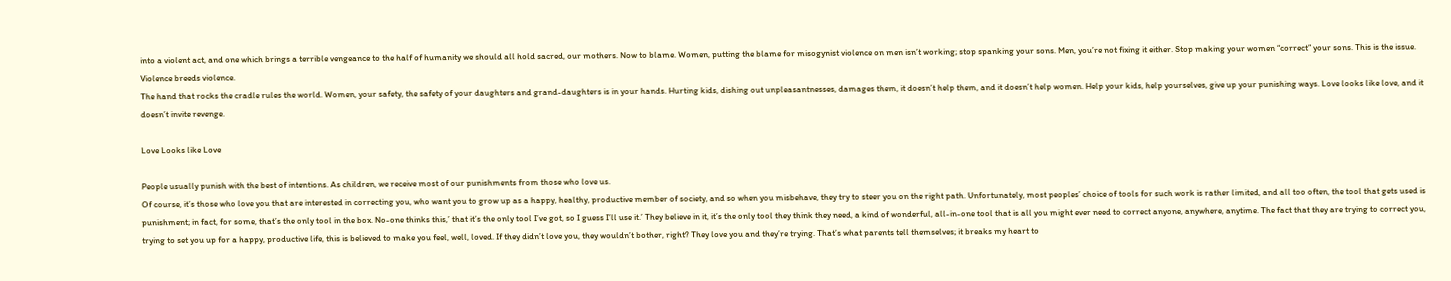into a violent act, and one which brings a terrible vengeance to the half of humanity we should all hold sacred, our mothers. Now to blame. Women, putting the blame for misogynist violence on men isn’t working; stop spanking your sons. Men, you’re not fixing it either. Stop making your women “correct” your sons. This is the issue. Violence breeds violence.
The hand that rocks the cradle rules the world. Women, your safety, the safety of your daughters and grand-daughters is in your hands. Hurting kids, dishing out unpleasantnesses, damages them, it doesn’t help them, and it doesn’t help women. Help your kids, help yourselves, give up your punishing ways. Love looks like love, and it doesn’t invite revenge.

Love Looks like Love

People usually punish with the best of intentions. As children, we receive most of our punishments from those who love us.
Of course, it’s those who love you that are interested in correcting you, who want you to grow up as a happy, healthy, productive member of society, and so when you misbehave, they try to steer you on the right path. Unfortunately, most peoples’ choice of tools for such work is rather limited, and all too often, the tool that gets used is punishment; in fact, for some, that’s the only tool in the box. No-one thinks this,’ that it’s the only tool I’ve got, so I guess I’ll use it.’ They believe in it, it’s the only tool they think they need, a kind of wonderful, all-in-one tool that is all you might ever need to correct anyone, anywhere, anytime. The fact that they are trying to correct you, trying to set you up for a happy, productive life, this is believed to make you feel, well, loved. If they didn’t love you, they wouldn’t bother, right? They love you and they’re trying. That’s what parents tell themselves; it breaks my heart to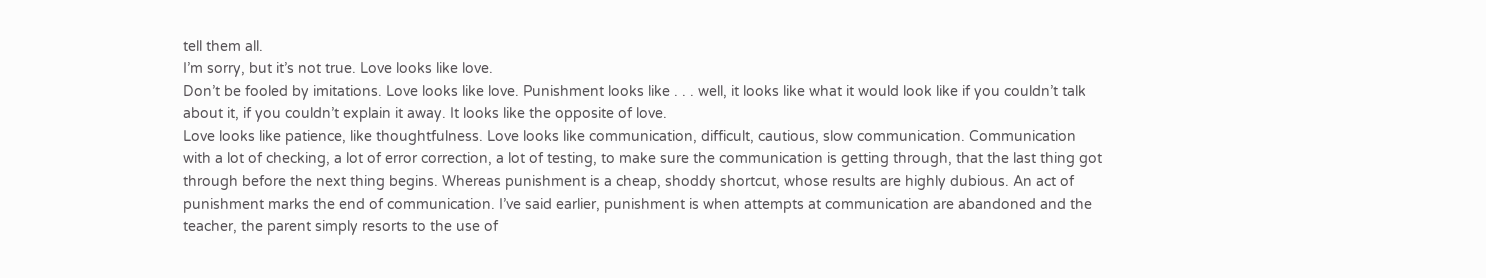tell them all.
I’m sorry, but it’s not true. Love looks like love.
Don’t be fooled by imitations. Love looks like love. Punishment looks like . . . well, it looks like what it would look like if you couldn’t talk about it, if you couldn’t explain it away. It looks like the opposite of love.
Love looks like patience, like thoughtfulness. Love looks like communication, difficult, cautious, slow communication. Communication with a lot of checking, a lot of error correction, a lot of testing, to make sure the communication is getting through, that the last thing got through before the next thing begins. Whereas punishment is a cheap, shoddy shortcut, whose results are highly dubious. An act of punishment marks the end of communication. I’ve said earlier, punishment is when attempts at communication are abandoned and the teacher, the parent simply resorts to the use of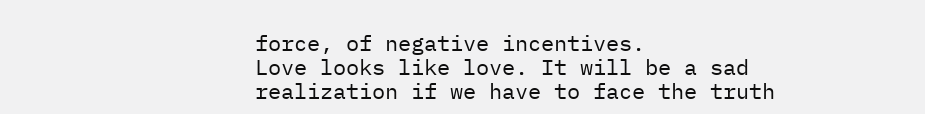force, of negative incentives.
Love looks like love. It will be a sad realization if we have to face the truth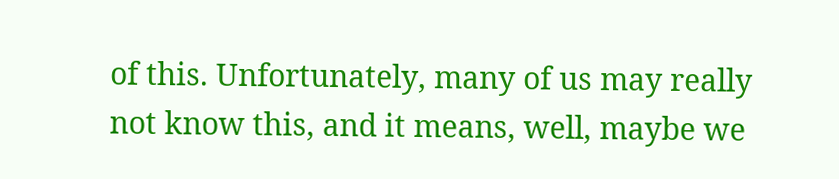of this. Unfortunately, many of us may really not know this, and it means, well, maybe we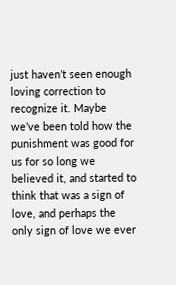just haven’t seen enough loving correction to recognize it. Maybe we’ve been told how the punishment was good for us for so long we believed it, and started to think that was a sign of love, and perhaps the only sign of love we ever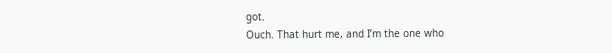got.
Ouch. That hurt me, and I’m the one who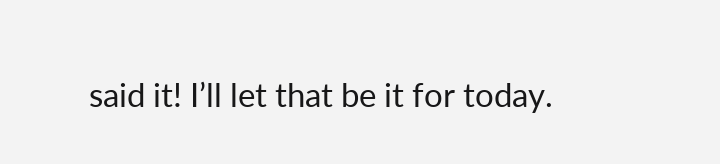said it! I’ll let that be it for today.